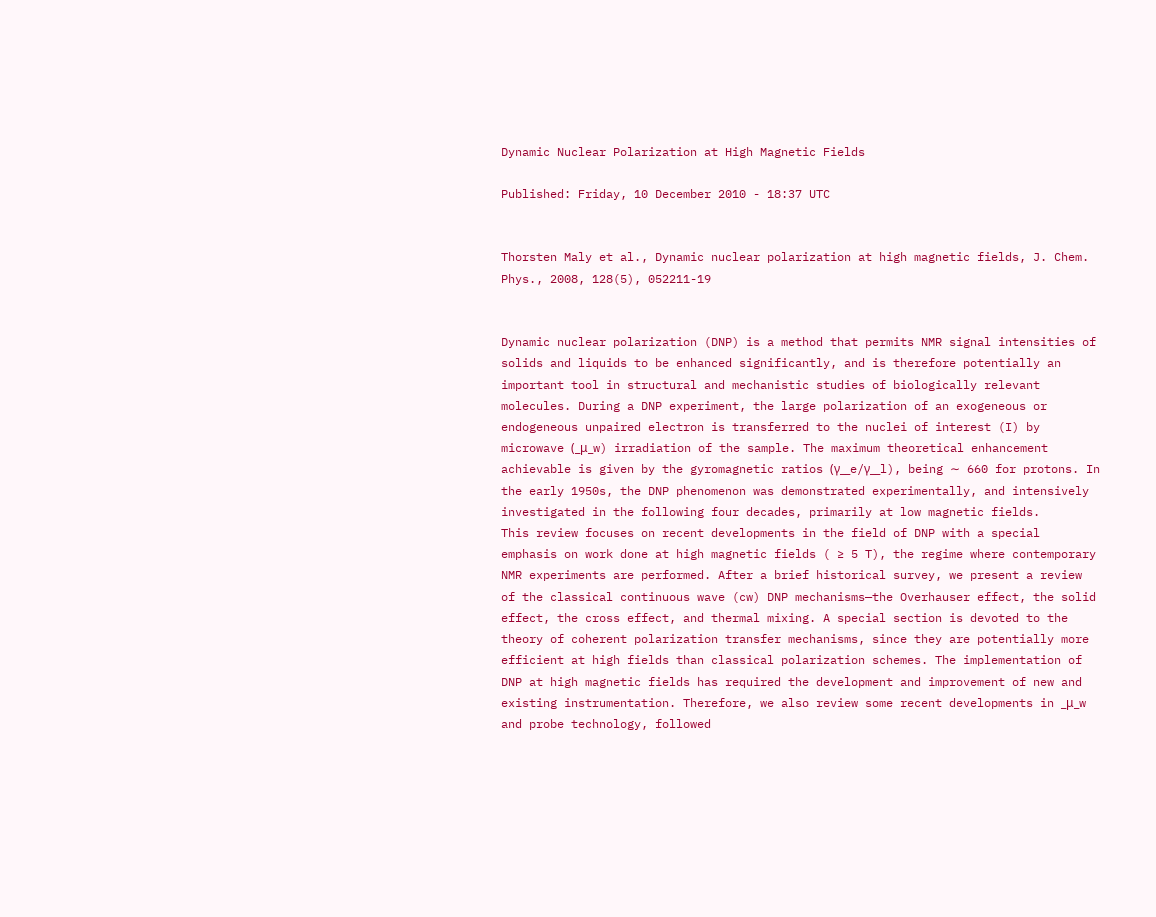Dynamic Nuclear Polarization at High Magnetic Fields

Published: Friday, 10 December 2010 - 18:37 UTC


Thorsten Maly et al., Dynamic nuclear polarization at high magnetic fields, J. Chem. Phys., 2008, 128(5), 052211-19


Dynamic nuclear polarization (DNP) is a method that permits NMR signal intensities of solids and liquids to be enhanced significantly, and is therefore potentially an important tool in structural and mechanistic studies of biologically relevant molecules. During a DNP experiment, the large polarization of an exogeneous or endogeneous unpaired electron is transferred to the nuclei of interest (I) by microwave (_μ_w) irradiation of the sample. The maximum theoretical enhancement achievable is given by the gyromagnetic ratios (γ__e/γ__l), being ∼ 660 for protons. In the early 1950s, the DNP phenomenon was demonstrated experimentally, and intensively investigated in the following four decades, primarily at low magnetic fields.
This review focuses on recent developments in the field of DNP with a special emphasis on work done at high magnetic fields ( ≥ 5 T), the regime where contemporary NMR experiments are performed. After a brief historical survey, we present a review of the classical continuous wave (cw) DNP mechanisms—the Overhauser effect, the solid effect, the cross effect, and thermal mixing. A special section is devoted to the theory of coherent polarization transfer mechanisms, since they are potentially more efficient at high fields than classical polarization schemes. The implementation of DNP at high magnetic fields has required the development and improvement of new and existing instrumentation. Therefore, we also review some recent developments in _μ_w and probe technology, followed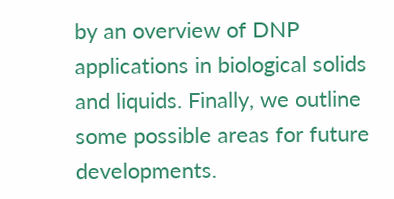by an overview of DNP applications in biological solids and liquids. Finally, we outline some possible areas for future developments.